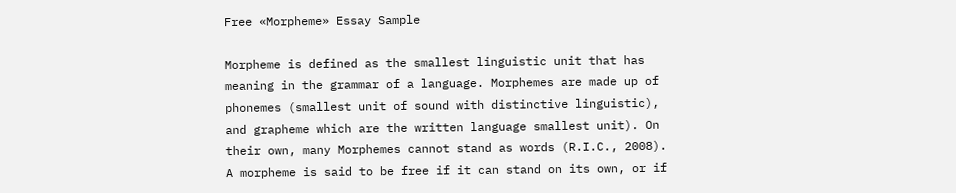Free «Morpheme» Essay Sample

Morpheme is defined as the smallest linguistic unit that has meaning in the grammar of a language. Morphemes are made up of phonemes (smallest unit of sound with distinctive linguistic), and grapheme which are the written language smallest unit). On their own, many Morphemes cannot stand as words (R.I.C., 2008). A morpheme is said to be free if it can stand on its own, or if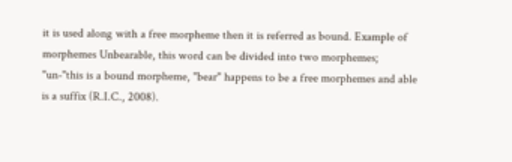it is used along with a free morpheme then it is referred as bound. Example of morphemes Unbearable, this word can be divided into two morphemes; "un-"this is a bound morpheme, "bear" happens to be a free morphemes and able is a suffix (R.I.C., 2008).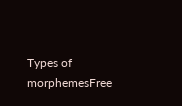Types of morphemesFree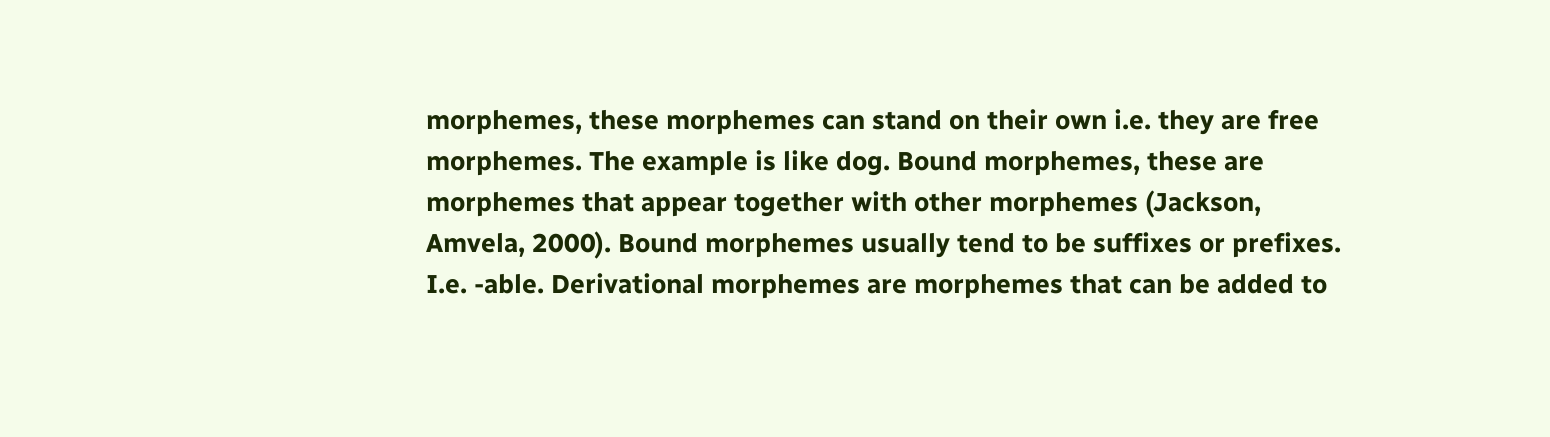morphemes, these morphemes can stand on their own i.e. they are free morphemes. The example is like dog. Bound morphemes, these are morphemes that appear together with other morphemes (Jackson, Amvela, 2000). Bound morphemes usually tend to be suffixes or prefixes. I.e. -able. Derivational morphemes are morphemes that can be added to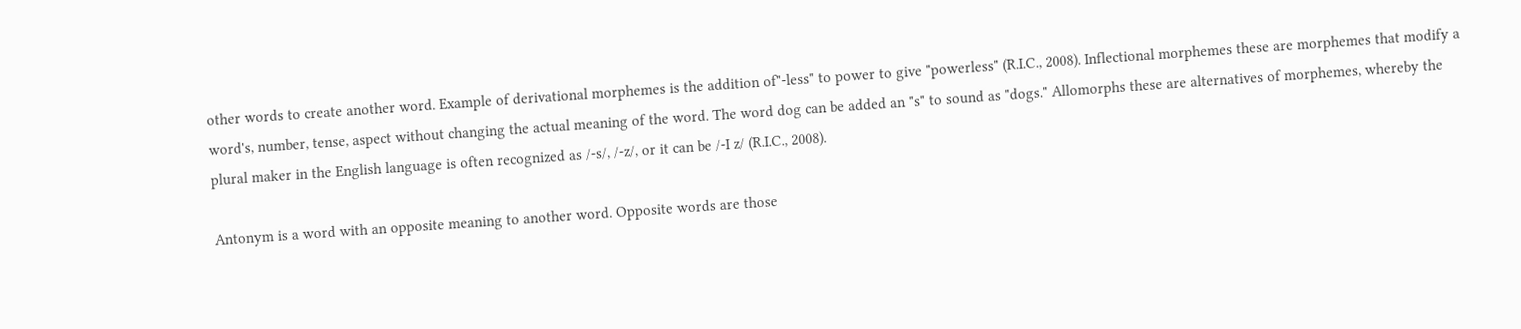other words to create another word. Example of derivational morphemes is the addition of"-less" to power to give "powerless" (R.I.C., 2008). Inflectional morphemes these are morphemes that modify a word's, number, tense, aspect without changing the actual meaning of the word. The word dog can be added an "s" to sound as "dogs." Allomorphs these are alternatives of morphemes, whereby the plural maker in the English language is often recognized as /-s/, /-z/, or it can be /-I z/ (R.I.C., 2008).

Antonym is a word with an opposite meaning to another word. Opposite words are those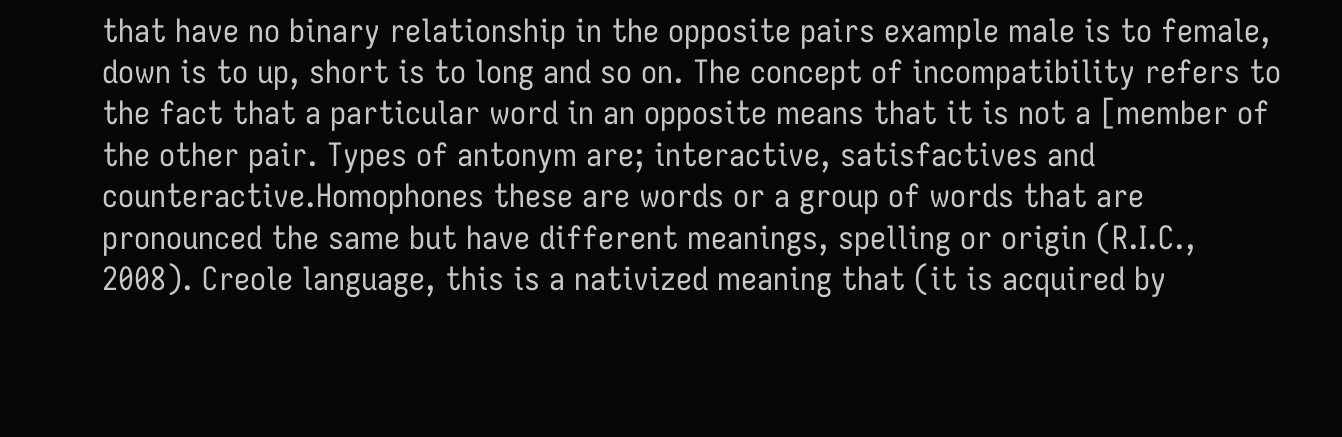that have no binary relationship in the opposite pairs example male is to female, down is to up, short is to long and so on. The concept of incompatibility refers to the fact that a particular word in an opposite means that it is not a [member of the other pair. Types of antonym are; interactive, satisfactives and counteractive.Homophones these are words or a group of words that are pronounced the same but have different meanings, spelling or origin (R.I.C., 2008). Creole language, this is a nativized meaning that (it is acquired by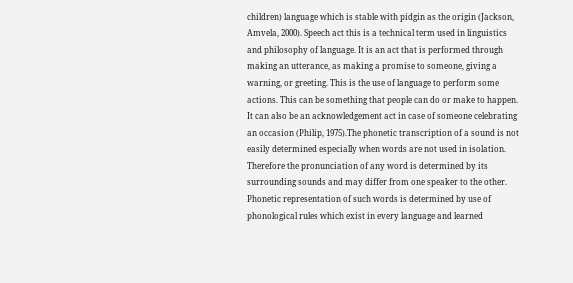children) language which is stable with pidgin as the origin (Jackson, Amvela, 2000). Speech act this is a technical term used in linguistics and philosophy of language. It is an act that is performed through making an utterance, as making a promise to someone, giving a warning, or greeting. This is the use of language to perform some actions. This can be something that people can do or make to happen. It can also be an acknowledgement act in case of someone celebrating an occasion (Philip, 1975).The phonetic transcription of a sound is not easily determined especially when words are not used in isolation. Therefore the pronunciation of any word is determined by its surrounding sounds and may differ from one speaker to the other. Phonetic representation of such words is determined by use of phonological rules which exist in every language and learned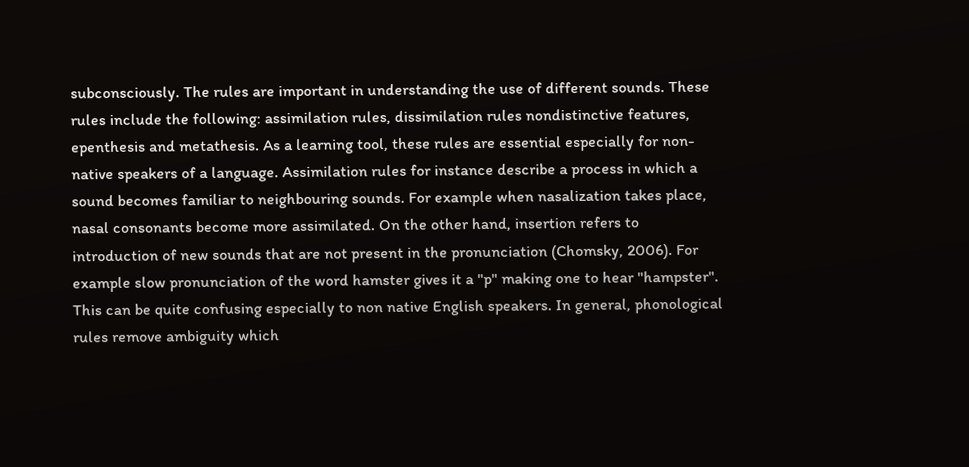subconsciously. The rules are important in understanding the use of different sounds. These rules include the following: assimilation rules, dissimilation rules nondistinctive features, epenthesis and metathesis. As a learning tool, these rules are essential especially for non-native speakers of a language. Assimilation rules for instance describe a process in which a sound becomes familiar to neighbouring sounds. For example when nasalization takes place, nasal consonants become more assimilated. On the other hand, insertion refers to introduction of new sounds that are not present in the pronunciation (Chomsky, 2006). For example slow pronunciation of the word hamster gives it a "p" making one to hear "hampster". This can be quite confusing especially to non native English speakers. In general, phonological rules remove ambiguity which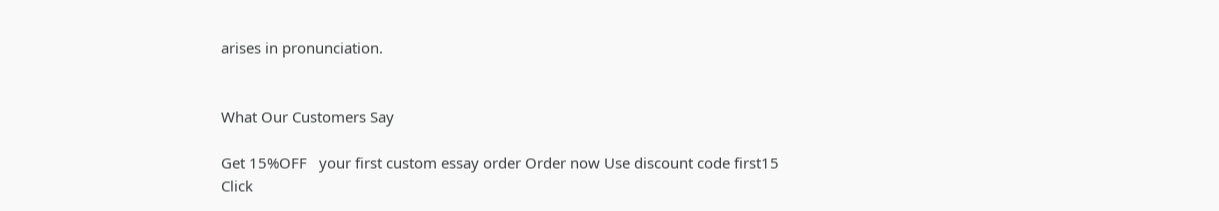arises in pronunciation.


What Our Customers Say

Get 15%OFF   your first custom essay order Order now Use discount code first15
Click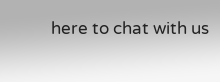here to chat with us